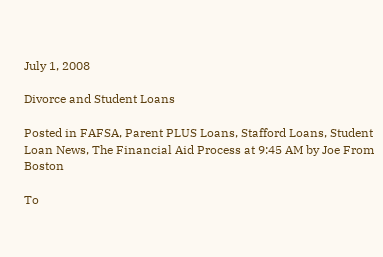July 1, 2008

Divorce and Student Loans

Posted in FAFSA, Parent PLUS Loans, Stafford Loans, Student Loan News, The Financial Aid Process at 9:45 AM by Joe From Boston

To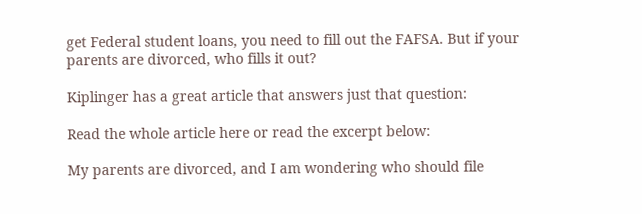get Federal student loans, you need to fill out the FAFSA. But if your parents are divorced, who fills it out?

Kiplinger has a great article that answers just that question:

Read the whole article here or read the excerpt below:

My parents are divorced, and I am wondering who should file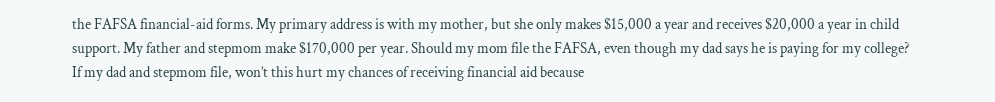the FAFSA financial-aid forms. My primary address is with my mother, but she only makes $15,000 a year and receives $20,000 a year in child support. My father and stepmom make $170,000 per year. Should my mom file the FAFSA, even though my dad says he is paying for my college? If my dad and stepmom file, won’t this hurt my chances of receiving financial aid because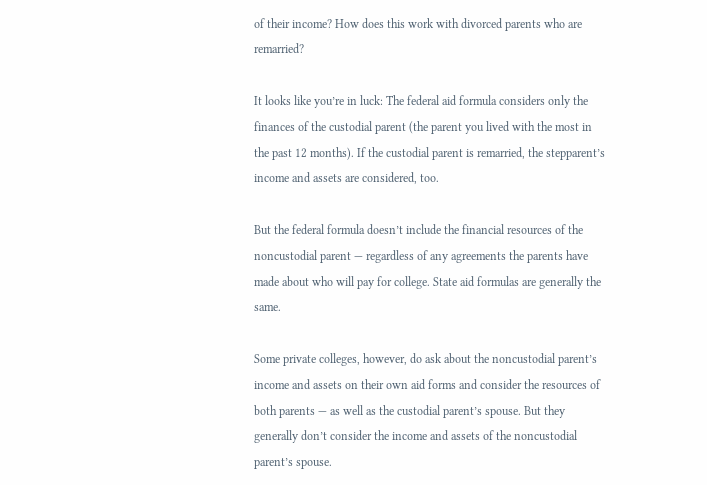of their income? How does this work with divorced parents who are remarried?

It looks like you’re in luck: The federal aid formula considers only the finances of the custodial parent (the parent you lived with the most in the past 12 months). If the custodial parent is remarried, the stepparent’s income and assets are considered, too.

But the federal formula doesn’t include the financial resources of the noncustodial parent — regardless of any agreements the parents have made about who will pay for college. State aid formulas are generally the same.

Some private colleges, however, do ask about the noncustodial parent’s income and assets on their own aid forms and consider the resources of both parents — as well as the custodial parent’s spouse. But they generally don’t consider the income and assets of the noncustodial parent’s spouse.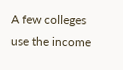A few colleges use the income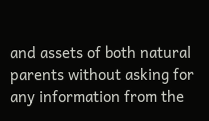and assets of both natural parents without asking for any information from the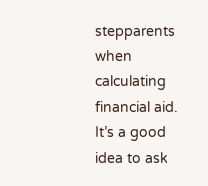stepparents when calculating financial aid. It’s a good idea to ask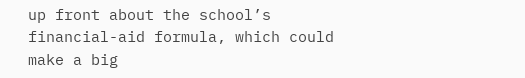up front about the school’s financial-aid formula, which could make a big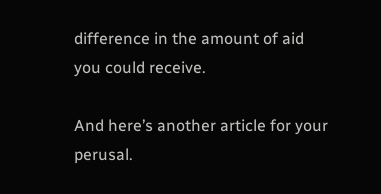difference in the amount of aid you could receive.

And here’s another article for your perusal.